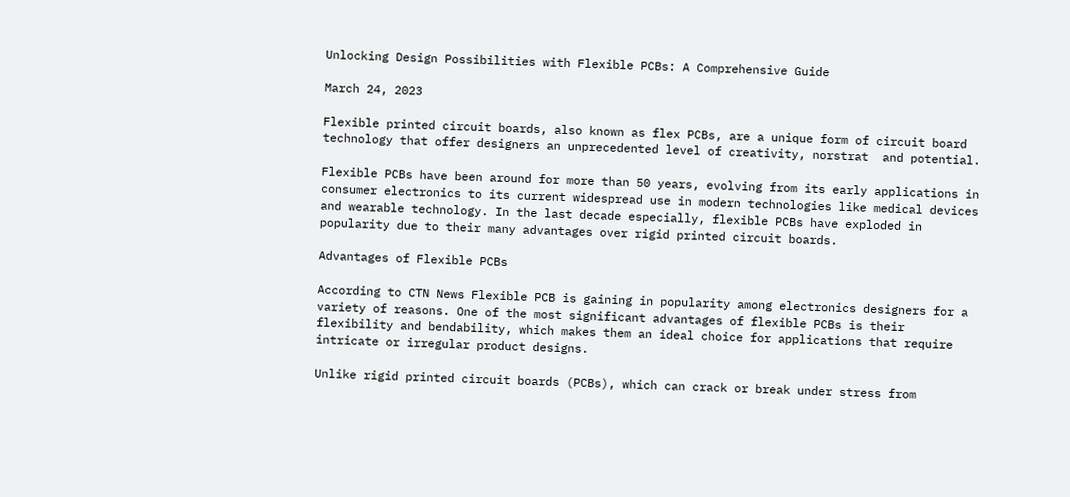Unlocking Design Possibilities with Flexible PCBs: A Comprehensive Guide

March 24, 2023

Flexible printed circuit boards, also known as flex PCBs, are a unique form of circuit board technology that offer designers an unprecedented level of creativity, norstrat  and potential.

Flexible PCBs have been around for more than 50 years, evolving from its early applications in consumer electronics to its current widespread use in modern technologies like medical devices and wearable technology. In the last decade especially, flexible PCBs have exploded in popularity due to their many advantages over rigid printed circuit boards.

Advantages of Flexible PCBs

According to CTN News Flexible PCB is gaining in popularity among electronics designers for a variety of reasons. One of the most significant advantages of flexible PCBs is their flexibility and bendability, which makes them an ideal choice for applications that require intricate or irregular product designs.

Unlike rigid printed circuit boards (PCBs), which can crack or break under stress from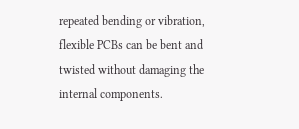repeated bending or vibration, flexible PCBs can be bent and twisted without damaging the internal components.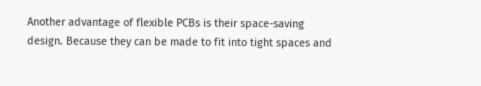Another advantage of flexible PCBs is their space-saving design. Because they can be made to fit into tight spaces and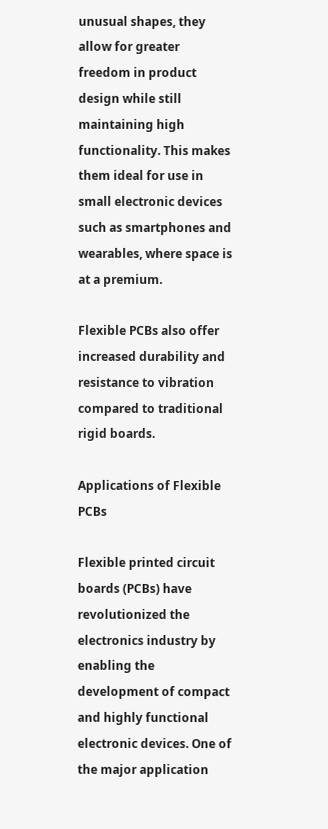unusual shapes, they allow for greater freedom in product design while still maintaining high functionality. This makes them ideal for use in small electronic devices such as smartphones and wearables, where space is at a premium.

Flexible PCBs also offer increased durability and resistance to vibration compared to traditional rigid boards.

Applications of Flexible PCBs

Flexible printed circuit boards (PCBs) have revolutionized the electronics industry by enabling the development of compact and highly functional electronic devices. One of the major application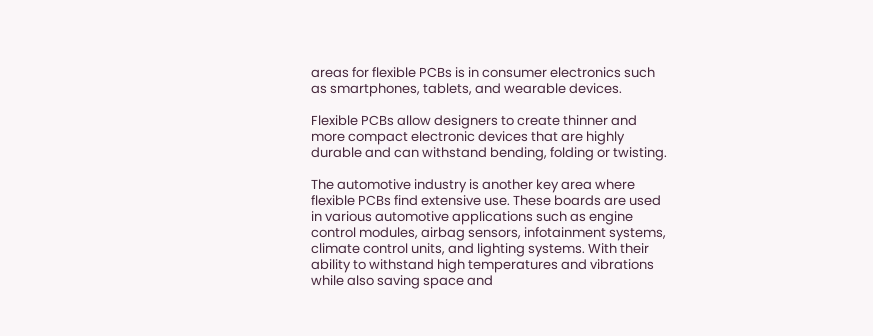areas for flexible PCBs is in consumer electronics such as smartphones, tablets, and wearable devices.

Flexible PCBs allow designers to create thinner and more compact electronic devices that are highly durable and can withstand bending, folding or twisting.

The automotive industry is another key area where flexible PCBs find extensive use. These boards are used in various automotive applications such as engine control modules, airbag sensors, infotainment systems, climate control units, and lighting systems. With their ability to withstand high temperatures and vibrations while also saving space and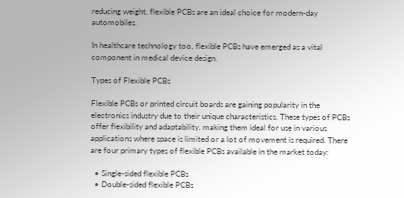reducing weight, flexible PCBs are an ideal choice for modern-day automobiles.

In healthcare technology too, flexible PCBs have emerged as a vital component in medical device design.

Types of Flexible PCBs

Flexible PCBs or printed circuit boards are gaining popularity in the electronics industry due to their unique characteristics. These types of PCBs offer flexibility and adaptability, making them ideal for use in various applications where space is limited or a lot of movement is required. There are four primary types of flexible PCBs available in the market today:

  • Single-sided flexible PCBs
  • Double-sided flexible PCBs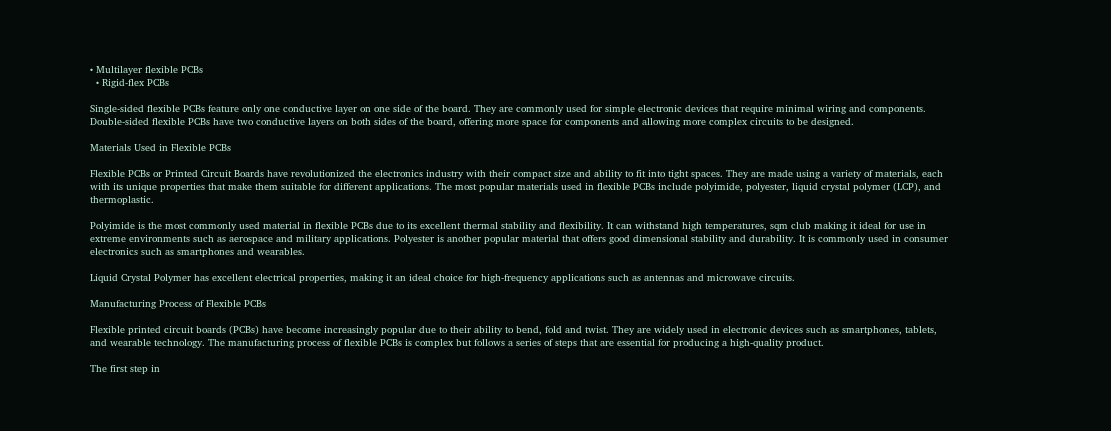• Multilayer flexible PCBs
  • Rigid-flex PCBs

Single-sided flexible PCBs feature only one conductive layer on one side of the board. They are commonly used for simple electronic devices that require minimal wiring and components. Double-sided flexible PCBs have two conductive layers on both sides of the board, offering more space for components and allowing more complex circuits to be designed.

Materials Used in Flexible PCBs

Flexible PCBs or Printed Circuit Boards have revolutionized the electronics industry with their compact size and ability to fit into tight spaces. They are made using a variety of materials, each with its unique properties that make them suitable for different applications. The most popular materials used in flexible PCBs include polyimide, polyester, liquid crystal polymer (LCP), and thermoplastic.

Polyimide is the most commonly used material in flexible PCBs due to its excellent thermal stability and flexibility. It can withstand high temperatures, sqm club making it ideal for use in extreme environments such as aerospace and military applications. Polyester is another popular material that offers good dimensional stability and durability. It is commonly used in consumer electronics such as smartphones and wearables.

Liquid Crystal Polymer has excellent electrical properties, making it an ideal choice for high-frequency applications such as antennas and microwave circuits.

Manufacturing Process of Flexible PCBs

Flexible printed circuit boards (PCBs) have become increasingly popular due to their ability to bend, fold and twist. They are widely used in electronic devices such as smartphones, tablets, and wearable technology. The manufacturing process of flexible PCBs is complex but follows a series of steps that are essential for producing a high-quality product.

The first step in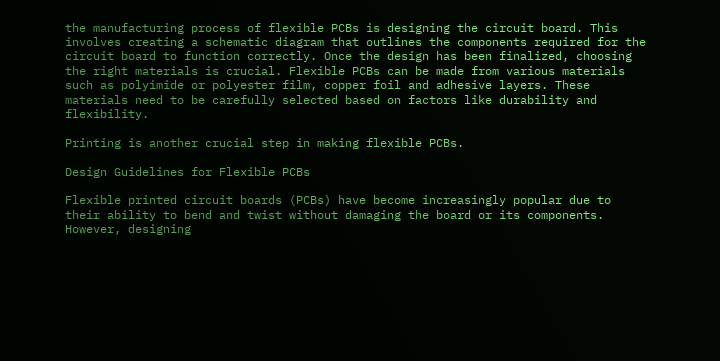the manufacturing process of flexible PCBs is designing the circuit board. This involves creating a schematic diagram that outlines the components required for the circuit board to function correctly. Once the design has been finalized, choosing the right materials is crucial. Flexible PCBs can be made from various materials such as polyimide or polyester film, copper foil and adhesive layers. These materials need to be carefully selected based on factors like durability and flexibility.

Printing is another crucial step in making flexible PCBs.

Design Guidelines for Flexible PCBs

Flexible printed circuit boards (PCBs) have become increasingly popular due to their ability to bend and twist without damaging the board or its components. However, designing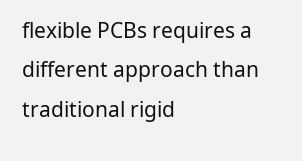flexible PCBs requires a different approach than traditional rigid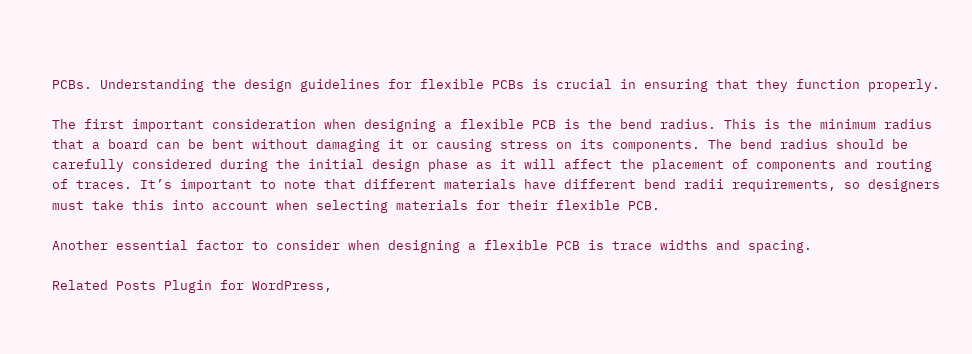PCBs. Understanding the design guidelines for flexible PCBs is crucial in ensuring that they function properly.

The first important consideration when designing a flexible PCB is the bend radius. This is the minimum radius that a board can be bent without damaging it or causing stress on its components. The bend radius should be carefully considered during the initial design phase as it will affect the placement of components and routing of traces. It’s important to note that different materials have different bend radii requirements, so designers must take this into account when selecting materials for their flexible PCB.

Another essential factor to consider when designing a flexible PCB is trace widths and spacing.

Related Posts Plugin for WordPress,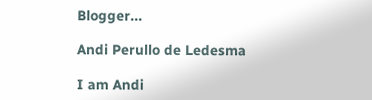Blogger...

Andi Perullo de Ledesma

I am Andi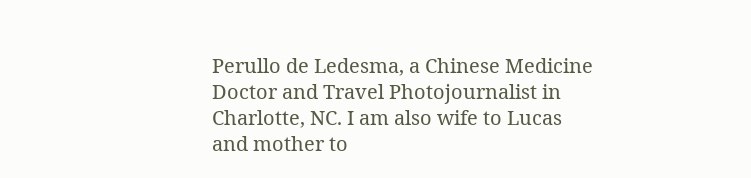Perullo de Ledesma, a Chinese Medicine Doctor and Travel Photojournalist in Charlotte, NC. I am also wife to Lucas and mother to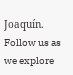Joaquín. Follow us as we explore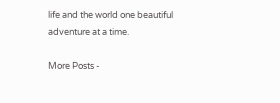life and the world one beautiful adventure at a time.

More Posts -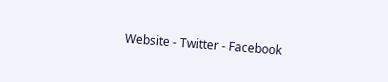Website - Twitter - Facebook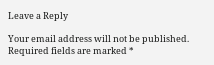Leave a Reply

Your email address will not be published. Required fields are marked *